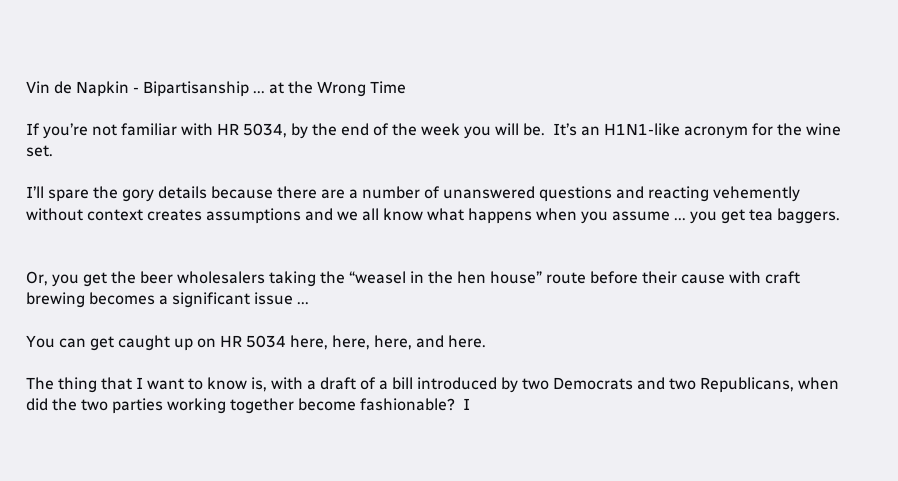Vin de Napkin - Bipartisanship ... at the Wrong Time

If you’re not familiar with HR 5034, by the end of the week you will be.  It’s an H1N1-like acronym for the wine set.

I’ll spare the gory details because there are a number of unanswered questions and reacting vehemently without context creates assumptions and we all know what happens when you assume ... you get tea baggers.


Or, you get the beer wholesalers taking the “weasel in the hen house” route before their cause with craft brewing becomes a significant issue ...

You can get caught up on HR 5034 here, here, here, and here.

The thing that I want to know is, with a draft of a bill introduced by two Democrats and two Republicans, when did the two parties working together become fashionable?  I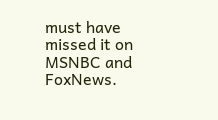must have missed it on MSNBC and FoxNews.